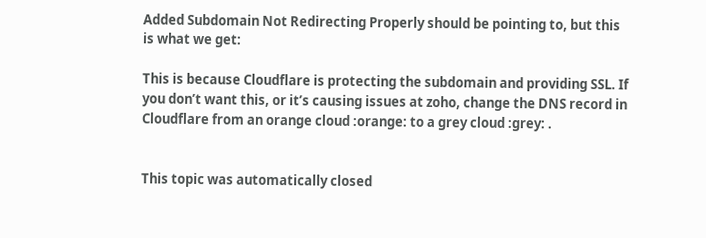Added Subdomain Not Redirecting Properly should be pointing to, but this is what we get:

This is because Cloudflare is protecting the subdomain and providing SSL. If you don’t want this, or it’s causing issues at zoho, change the DNS record in Cloudflare from an orange cloud :orange: to a grey cloud :grey: .


This topic was automatically closed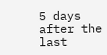5 days after the last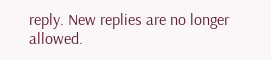reply. New replies are no longer allowed.